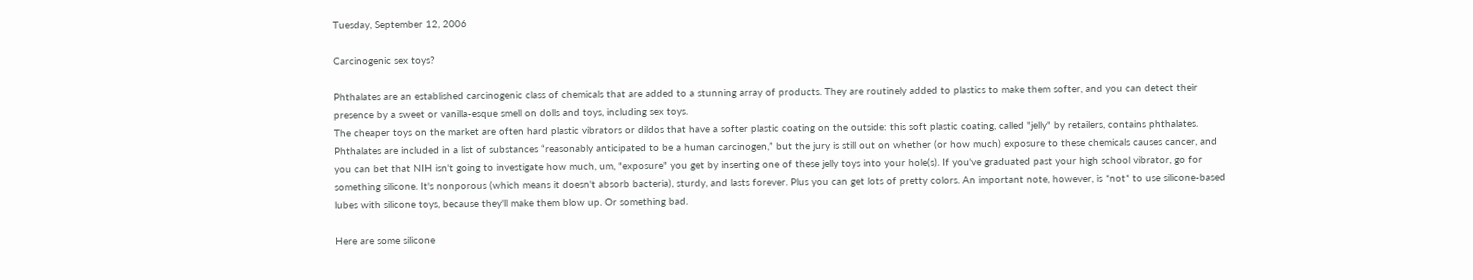Tuesday, September 12, 2006

Carcinogenic sex toys?

Phthalates are an established carcinogenic class of chemicals that are added to a stunning array of products. They are routinely added to plastics to make them softer, and you can detect their presence by a sweet or vanilla-esque smell on dolls and toys, including sex toys.
The cheaper toys on the market are often hard plastic vibrators or dildos that have a softer plastic coating on the outside: this soft plastic coating, called "jelly" by retailers, contains phthalates.
Phthalates are included in a list of substances “reasonably anticipated to be a human carcinogen,” but the jury is still out on whether (or how much) exposure to these chemicals causes cancer, and you can bet that NIH isn't going to investigate how much, um, "exposure" you get by inserting one of these jelly toys into your hole(s). If you've graduated past your high school vibrator, go for something silicone. It's nonporous (which means it doesn't absorb bacteria), sturdy, and lasts forever. Plus you can get lots of pretty colors. An important note, however, is *not* to use silicone-based lubes with silicone toys, because they'll make them blow up. Or something bad.

Here are some silicone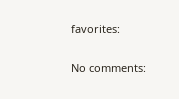favorites:

No comments: